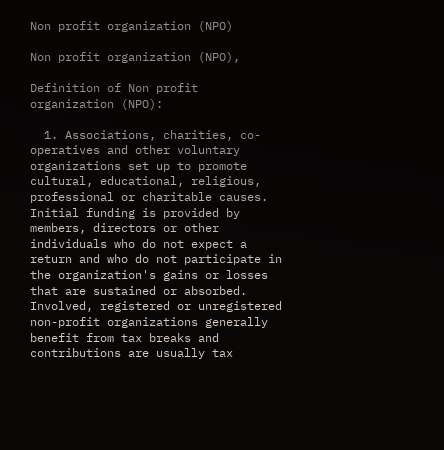Non profit organization (NPO)

Non profit organization (NPO),

Definition of Non profit organization (NPO):

  1. Associations, charities, co-operatives and other voluntary organizations set up to promote cultural, educational, religious, professional or charitable causes. Initial funding is provided by members, directors or other individuals who do not expect a return and who do not participate in the organization's gains or losses that are sustained or absorbed. Involved, registered or unregistered non-profit organizations generally benefit from tax breaks and contributions are usually tax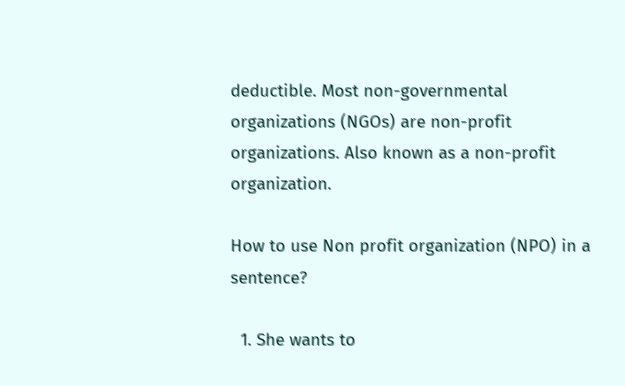deductible. Most non-governmental organizations (NGOs) are non-profit organizations. Also known as a non-profit organization.

How to use Non profit organization (NPO) in a sentence?

  1. She wants to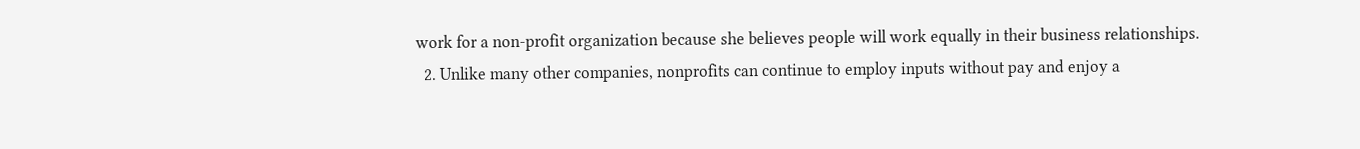work for a non-profit organization because she believes people will work equally in their business relationships.
  2. Unlike many other companies, nonprofits can continue to employ inputs without pay and enjoy a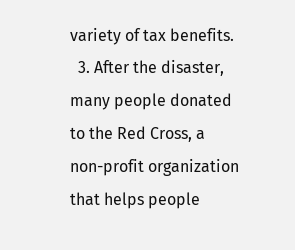variety of tax benefits.
  3. After the disaster, many people donated to the Red Cross, a non-profit organization that helps people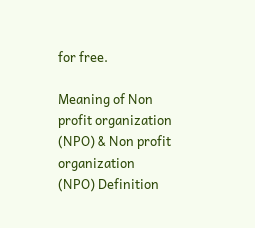for free.

Meaning of Non profit organization (NPO) & Non profit organization (NPO) Definition